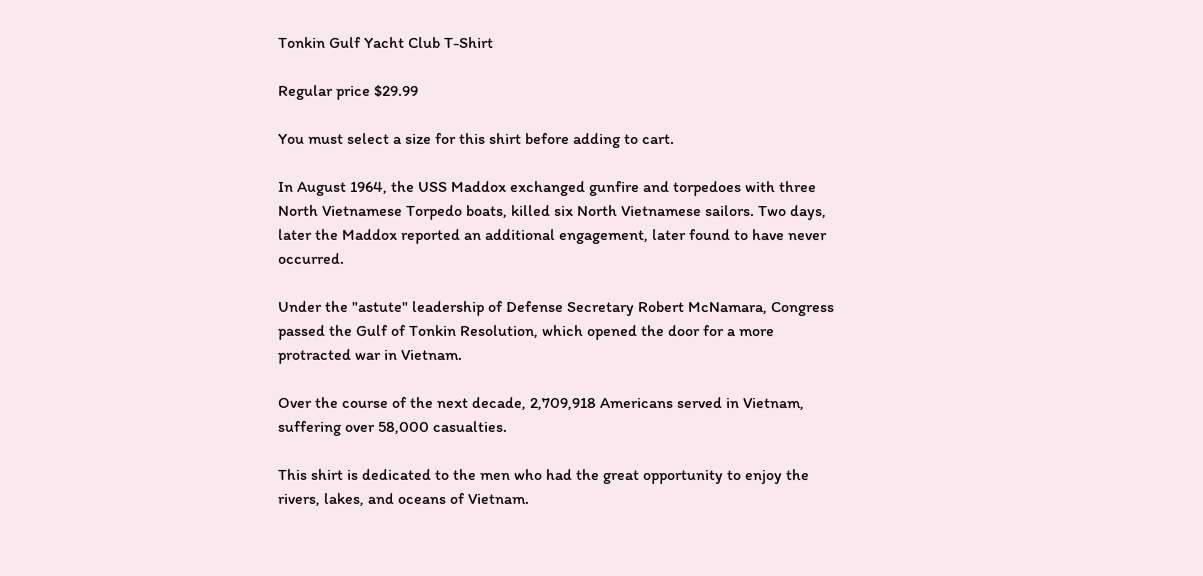Tonkin Gulf Yacht Club T-Shirt

Regular price $29.99

You must select a size for this shirt before adding to cart.

In August 1964, the USS Maddox exchanged gunfire and torpedoes with three North Vietnamese Torpedo boats, killed six North Vietnamese sailors. Two days, later the Maddox reported an additional engagement, later found to have never occurred.

Under the "astute" leadership of Defense Secretary Robert McNamara, Congress passed the Gulf of Tonkin Resolution, which opened the door for a more protracted war in Vietnam.

Over the course of the next decade, 2,709,918 Americans served in Vietnam, suffering over 58,000 casualties.

This shirt is dedicated to the men who had the great opportunity to enjoy the rivers, lakes, and oceans of Vietnam.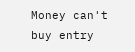Money can't buy entry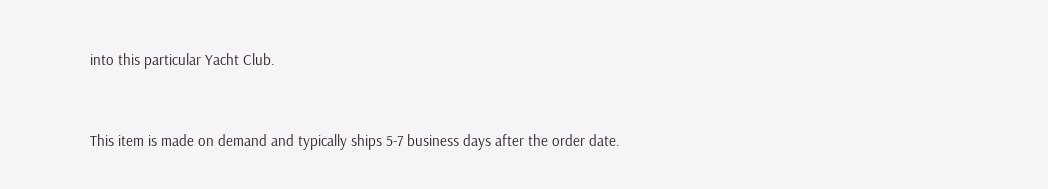into this particular Yacht Club.


This item is made on demand and typically ships 5-7 business days after the order date.